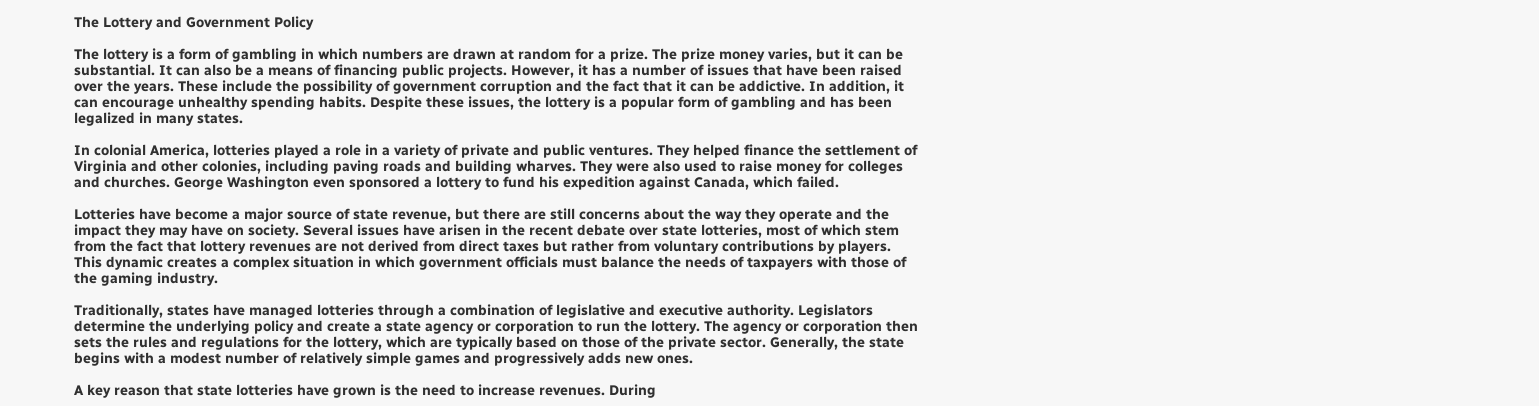The Lottery and Government Policy

The lottery is a form of gambling in which numbers are drawn at random for a prize. The prize money varies, but it can be substantial. It can also be a means of financing public projects. However, it has a number of issues that have been raised over the years. These include the possibility of government corruption and the fact that it can be addictive. In addition, it can encourage unhealthy spending habits. Despite these issues, the lottery is a popular form of gambling and has been legalized in many states.

In colonial America, lotteries played a role in a variety of private and public ventures. They helped finance the settlement of Virginia and other colonies, including paving roads and building wharves. They were also used to raise money for colleges and churches. George Washington even sponsored a lottery to fund his expedition against Canada, which failed.

Lotteries have become a major source of state revenue, but there are still concerns about the way they operate and the impact they may have on society. Several issues have arisen in the recent debate over state lotteries, most of which stem from the fact that lottery revenues are not derived from direct taxes but rather from voluntary contributions by players. This dynamic creates a complex situation in which government officials must balance the needs of taxpayers with those of the gaming industry.

Traditionally, states have managed lotteries through a combination of legislative and executive authority. Legislators determine the underlying policy and create a state agency or corporation to run the lottery. The agency or corporation then sets the rules and regulations for the lottery, which are typically based on those of the private sector. Generally, the state begins with a modest number of relatively simple games and progressively adds new ones.

A key reason that state lotteries have grown is the need to increase revenues. During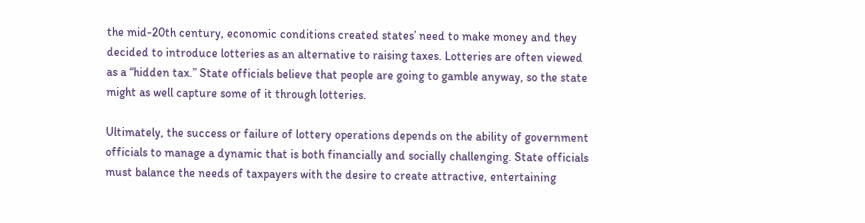the mid-20th century, economic conditions created states’ need to make money and they decided to introduce lotteries as an alternative to raising taxes. Lotteries are often viewed as a “hidden tax.” State officials believe that people are going to gamble anyway, so the state might as well capture some of it through lotteries.

Ultimately, the success or failure of lottery operations depends on the ability of government officials to manage a dynamic that is both financially and socially challenging. State officials must balance the needs of taxpayers with the desire to create attractive, entertaining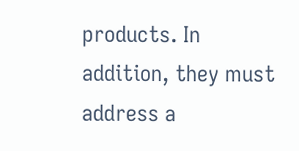products. In addition, they must address a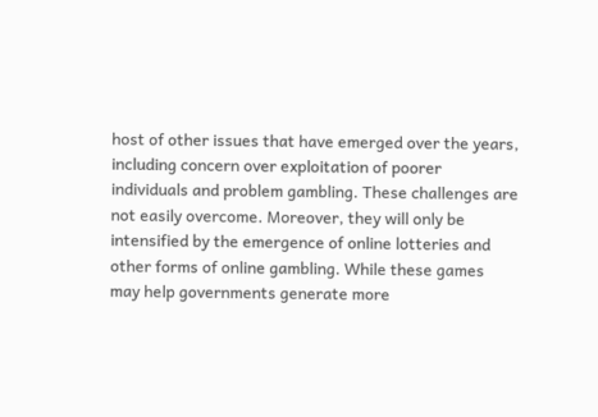host of other issues that have emerged over the years, including concern over exploitation of poorer individuals and problem gambling. These challenges are not easily overcome. Moreover, they will only be intensified by the emergence of online lotteries and other forms of online gambling. While these games may help governments generate more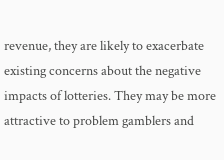revenue, they are likely to exacerbate existing concerns about the negative impacts of lotteries. They may be more attractive to problem gamblers and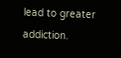lead to greater addiction.